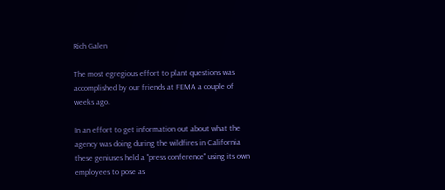Rich Galen

The most egregious effort to plant questions was accomplished by our friends at FEMA a couple of weeks ago.

In an effort to get information out about what the agency was doing during the wildfires in California these geniuses held a "press conference" using its own employees to pose as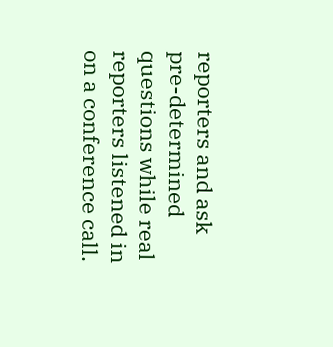reporters and ask pre-determined questions while real reporters listened in on a conference call.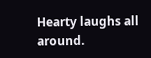Hearty laughs all around.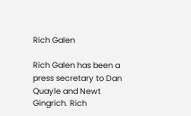Rich Galen

Rich Galen has been a press secretary to Dan Quayle and Newt Gingrich. Rich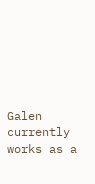Galen currently works as a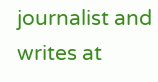journalist and writes at